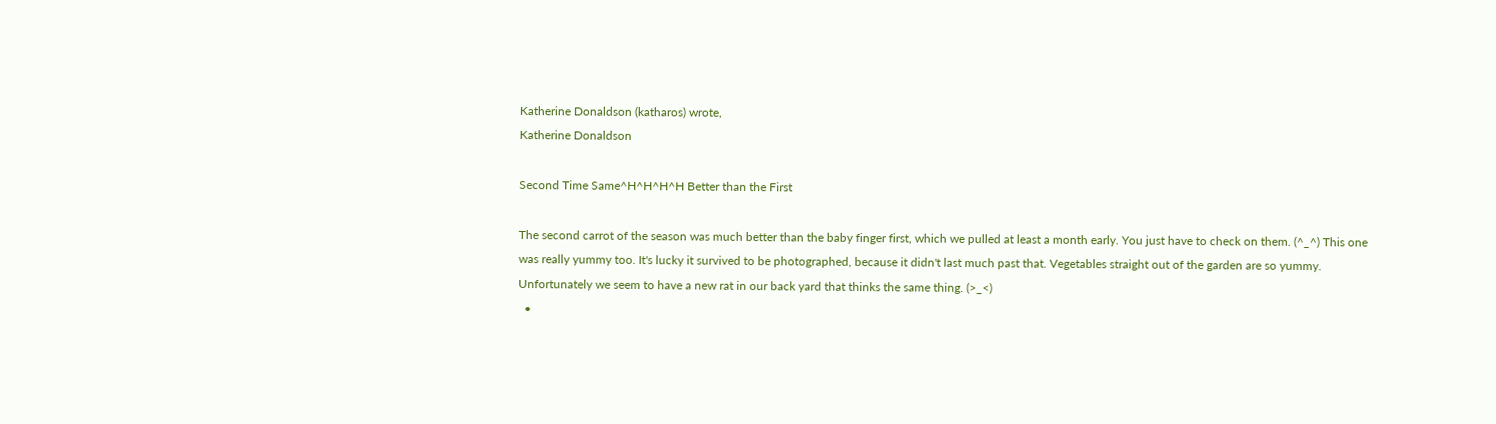Katherine Donaldson (katharos) wrote,
Katherine Donaldson

Second Time Same^H^H^H^H Better than the First

The second carrot of the season was much better than the baby finger first, which we pulled at least a month early. You just have to check on them. (^_^) This one was really yummy too. It's lucky it survived to be photographed, because it didn't last much past that. Vegetables straight out of the garden are so yummy. Unfortunately we seem to have a new rat in our back yard that thinks the same thing. (>_<)
  •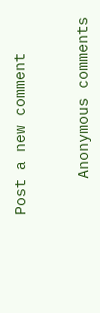Post a new comment


    Anonymous comments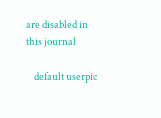are disabled in this journal

    default userpic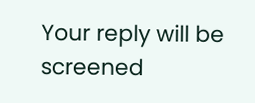Your reply will be screened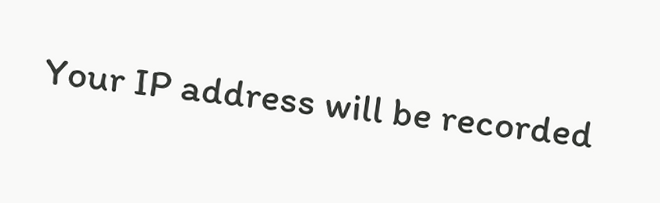Your IP address will be recorded